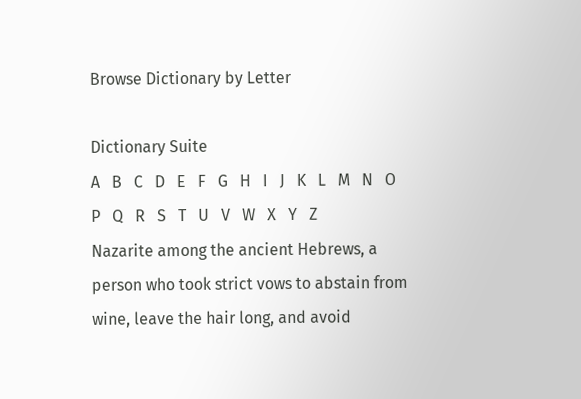Browse Dictionary by Letter

Dictionary Suite
A   B   C   D   E   F   G   H   I   J   K   L   M   N   O   P   Q   R   S   T   U   V   W   X   Y   Z
Nazarite among the ancient Hebrews, a person who took strict vows to abstain from wine, leave the hair long, and avoid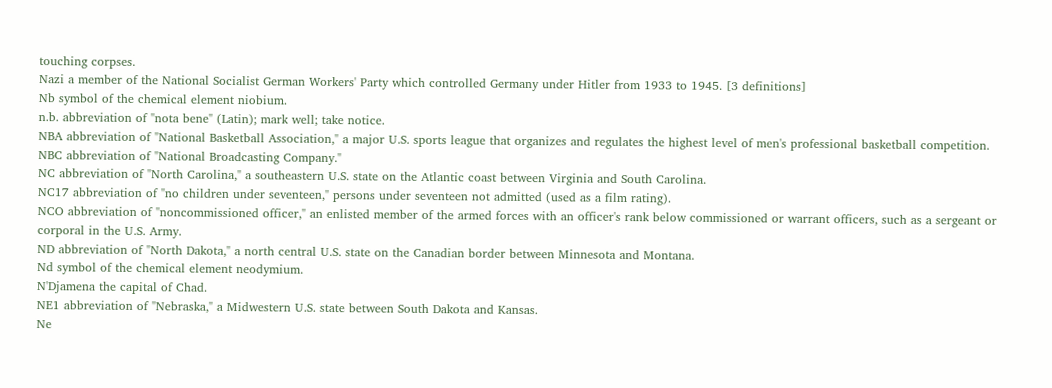touching corpses.
Nazi a member of the National Socialist German Workers' Party which controlled Germany under Hitler from 1933 to 1945. [3 definitions]
Nb symbol of the chemical element niobium.
n.b. abbreviation of "nota bene" (Latin); mark well; take notice.
NBA abbreviation of "National Basketball Association," a major U.S. sports league that organizes and regulates the highest level of men's professional basketball competition.
NBC abbreviation of "National Broadcasting Company."
NC abbreviation of "North Carolina," a southeastern U.S. state on the Atlantic coast between Virginia and South Carolina.
NC17 abbreviation of "no children under seventeen," persons under seventeen not admitted (used as a film rating).
NCO abbreviation of "noncommissioned officer," an enlisted member of the armed forces with an officer's rank below commissioned or warrant officers, such as a sergeant or corporal in the U.S. Army.
ND abbreviation of "North Dakota," a north central U.S. state on the Canadian border between Minnesota and Montana.
Nd symbol of the chemical element neodymium.
N'Djamena the capital of Chad.
NE1 abbreviation of "Nebraska," a Midwestern U.S. state between South Dakota and Kansas.
Ne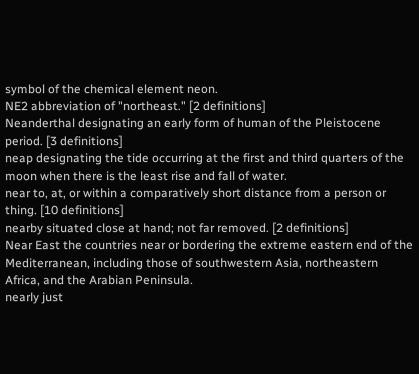symbol of the chemical element neon.
NE2 abbreviation of "northeast." [2 definitions]
Neanderthal designating an early form of human of the Pleistocene period. [3 definitions]
neap designating the tide occurring at the first and third quarters of the moon when there is the least rise and fall of water.
near to, at, or within a comparatively short distance from a person or thing. [10 definitions]
nearby situated close at hand; not far removed. [2 definitions]
Near East the countries near or bordering the extreme eastern end of the Mediterranean, including those of southwestern Asia, northeastern Africa, and the Arabian Peninsula.
nearly just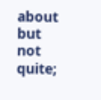about but not quite;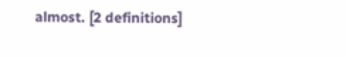almost. [2 definitions]